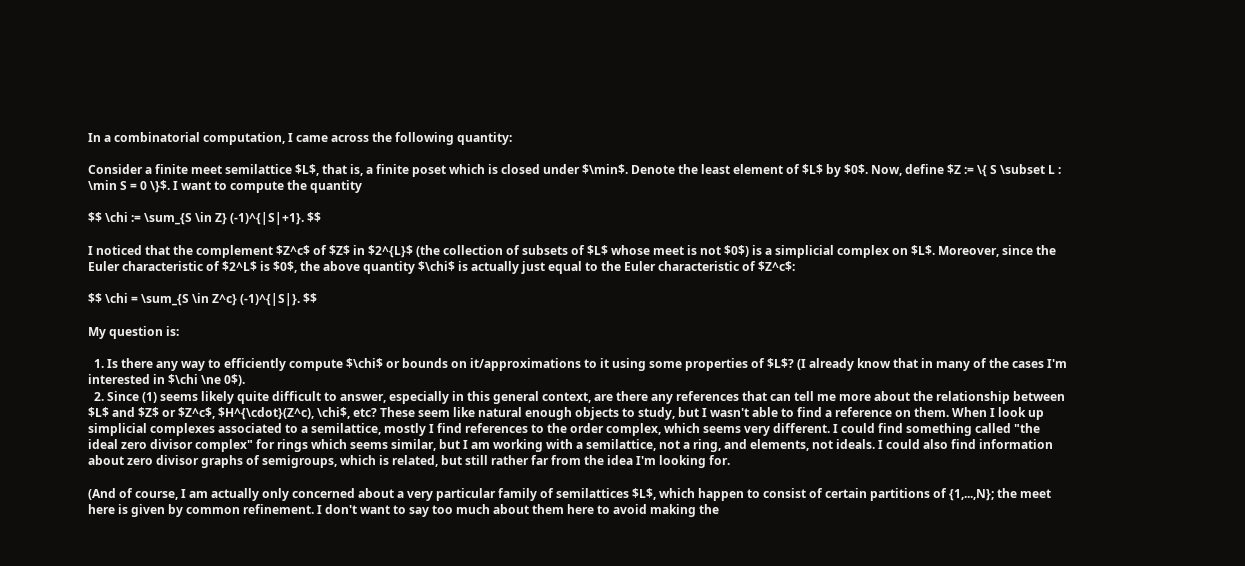In a combinatorial computation, I came across the following quantity:

Consider a finite meet semilattice $L$, that is, a finite poset which is closed under $\min$. Denote the least element of $L$ by $0$. Now, define $Z := \{ S \subset L : \min S = 0 \}$. I want to compute the quantity

$$ \chi := \sum_{S \in Z} (-1)^{|S|+1}. $$

I noticed that the complement $Z^c$ of $Z$ in $2^{L}$ (the collection of subsets of $L$ whose meet is not $0$) is a simplicial complex on $L$. Moreover, since the Euler characteristic of $2^L$ is $0$, the above quantity $\chi$ is actually just equal to the Euler characteristic of $Z^c$:

$$ \chi = \sum_{S \in Z^c} (-1)^{|S|}. $$

My question is:

  1. Is there any way to efficiently compute $\chi$ or bounds on it/approximations to it using some properties of $L$? (I already know that in many of the cases I'm interested in $\chi \ne 0$).
  2. Since (1) seems likely quite difficult to answer, especially in this general context, are there any references that can tell me more about the relationship between $L$ and $Z$ or $Z^c$, $H^{\cdot}(Z^c), \chi$, etc? These seem like natural enough objects to study, but I wasn't able to find a reference on them. When I look up simplicial complexes associated to a semilattice, mostly I find references to the order complex, which seems very different. I could find something called "the ideal zero divisor complex" for rings which seems similar, but I am working with a semilattice, not a ring, and elements, not ideals. I could also find information about zero divisor graphs of semigroups, which is related, but still rather far from the idea I'm looking for.

(And of course, I am actually only concerned about a very particular family of semilattices $L$, which happen to consist of certain partitions of {1,...,N}; the meet here is given by common refinement. I don't want to say too much about them here to avoid making the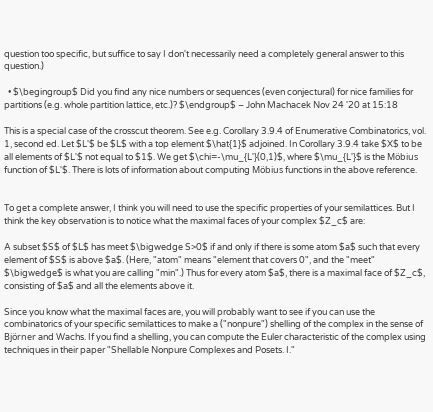question too specific, but suffice to say I don't necessarily need a completely general answer to this question.)

  • $\begingroup$ Did you find any nice numbers or sequences (even conjectural) for nice families for partitions (e.g. whole partition lattice, etc.)? $\endgroup$ – John Machacek Nov 24 '20 at 15:18

This is a special case of the crosscut theorem. See e.g. Corollary 3.9.4 of Enumerative Combinatorics, vol. 1, second ed. Let $L'$ be $L$ with a top element $\hat{1}$ adjoined. In Corollary 3.9.4 take $X$ to be all elements of $L'$ not equal to $1$. We get $\chi=-\mu_{L'}(0,1)$, where $\mu_{L'}$ is the Möbius function of $L'$. There is lots of information about computing Möbius functions in the above reference.


To get a complete answer, I think you will need to use the specific properties of your semilattices. But I think the key observation is to notice what the maximal faces of your complex $Z_c$ are:

A subset $S$ of $L$ has meet $\bigwedge S>0$ if and only if there is some atom $a$ such that every element of $S$ is above $a$. (Here, "atom" means "element that covers 0", and the "meet" $\bigwedge$ is what you are calling "min".) Thus for every atom $a$, there is a maximal face of $Z_c$, consisting of $a$ and all the elements above it.

Since you know what the maximal faces are, you will probably want to see if you can use the combinatorics of your specific semilattices to make a ("nonpure") shelling of the complex in the sense of Björner and Wachs. If you find a shelling, you can compute the Euler characteristic of the complex using techniques in their paper "Shellable Nonpure Complexes and Posets. I."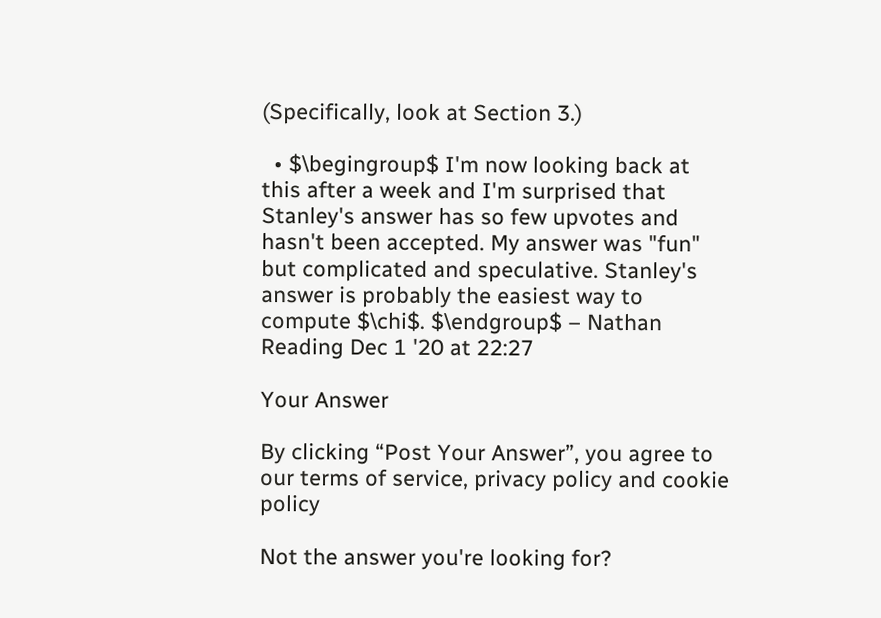(Specifically, look at Section 3.)

  • $\begingroup$ I'm now looking back at this after a week and I'm surprised that Stanley's answer has so few upvotes and hasn't been accepted. My answer was "fun" but complicated and speculative. Stanley's answer is probably the easiest way to compute $\chi$. $\endgroup$ – Nathan Reading Dec 1 '20 at 22:27

Your Answer

By clicking “Post Your Answer”, you agree to our terms of service, privacy policy and cookie policy

Not the answer you're looking for?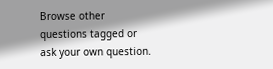Browse other questions tagged or ask your own question.